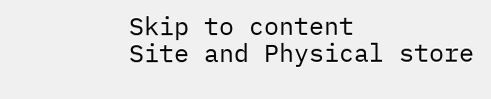Skip to content
Site and Physical store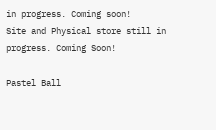in progress. Coming soon!
Site and Physical store still in progress. Coming Soon!

Pastel Ball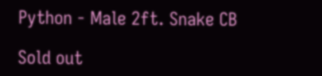Python - Male 2ft. Snake CB

Sold out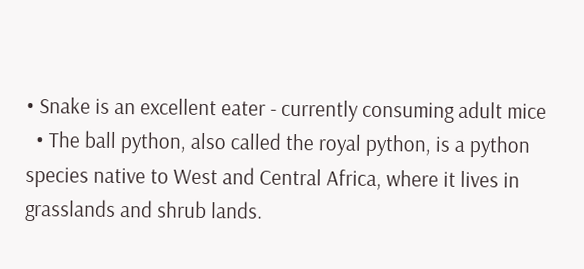• Snake is an excellent eater - currently consuming adult mice
  • The ball python, also called the royal python, is a python species native to West and Central Africa, where it lives in grasslands and shrub lands.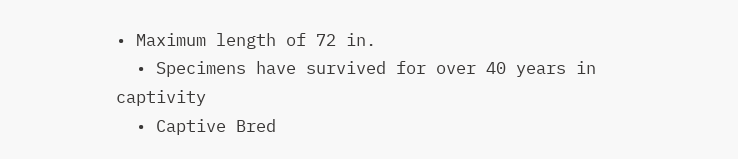• Maximum length of 72 in.
  • Specimens have survived for over 40 years in captivity
  • Captive Bred